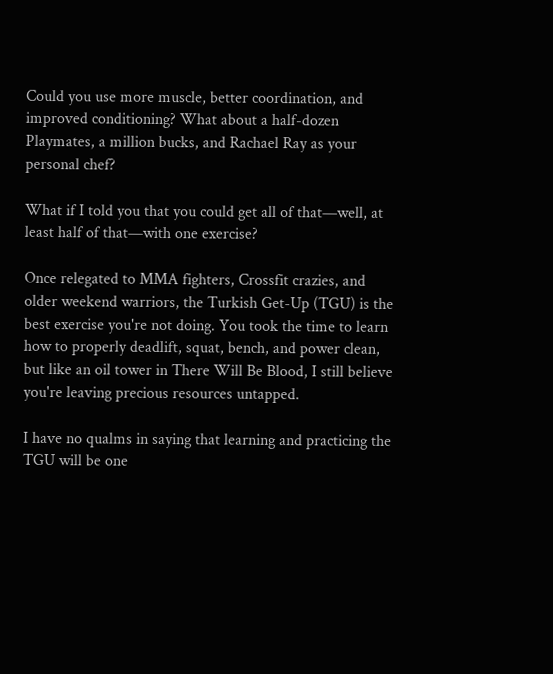Could you use more muscle, better coordination, and improved conditioning? What about a half-dozen Playmates, a million bucks, and Rachael Ray as your personal chef?

What if I told you that you could get all of that—well, at least half of that—with one exercise?

Once relegated to MMA fighters, Crossfit crazies, and older weekend warriors, the Turkish Get-Up (TGU) is the best exercise you're not doing. You took the time to learn how to properly deadlift, squat, bench, and power clean, but like an oil tower in There Will Be Blood, I still believe you're leaving precious resources untapped.

I have no qualms in saying that learning and practicing the TGU will be one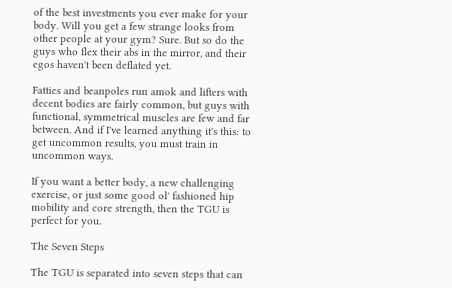of the best investments you ever make for your body. Will you get a few strange looks from other people at your gym? Sure. But so do the guys who flex their abs in the mirror, and their egos haven't been deflated yet.

Fatties and beanpoles run amok and lifters with decent bodies are fairly common, but guys with functional, symmetrical muscles are few and far between. And if I've learned anything it's this: to get uncommon results, you must train in uncommon ways.

If you want a better body, a new challenging exercise, or just some good ol' fashioned hip mobility and core strength, then the TGU is perfect for you.

The Seven Steps

The TGU is separated into seven steps that can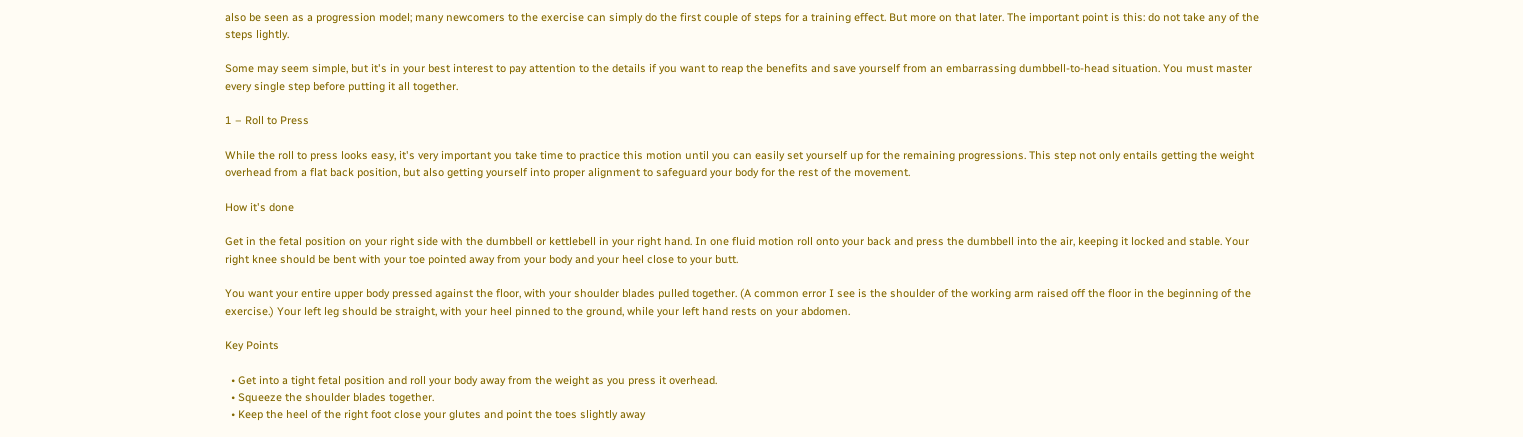also be seen as a progression model; many newcomers to the exercise can simply do the first couple of steps for a training effect. But more on that later. The important point is this: do not take any of the steps lightly.

Some may seem simple, but it's in your best interest to pay attention to the details if you want to reap the benefits and save yourself from an embarrassing dumbbell-to-head situation. You must master every single step before putting it all together.

1 – Roll to Press

While the roll to press looks easy, it's very important you take time to practice this motion until you can easily set yourself up for the remaining progressions. This step not only entails getting the weight overhead from a flat back position, but also getting yourself into proper alignment to safeguard your body for the rest of the movement.

How it's done

Get in the fetal position on your right side with the dumbbell or kettlebell in your right hand. In one fluid motion roll onto your back and press the dumbbell into the air, keeping it locked and stable. Your right knee should be bent with your toe pointed away from your body and your heel close to your butt.

You want your entire upper body pressed against the floor, with your shoulder blades pulled together. (A common error I see is the shoulder of the working arm raised off the floor in the beginning of the exercise.) Your left leg should be straight, with your heel pinned to the ground, while your left hand rests on your abdomen.

Key Points

  • Get into a tight fetal position and roll your body away from the weight as you press it overhead.
  • Squeeze the shoulder blades together.
  • Keep the heel of the right foot close your glutes and point the toes slightly away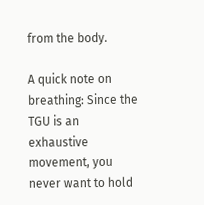from the body.

A quick note on breathing: Since the TGU is an exhaustive movement, you never want to hold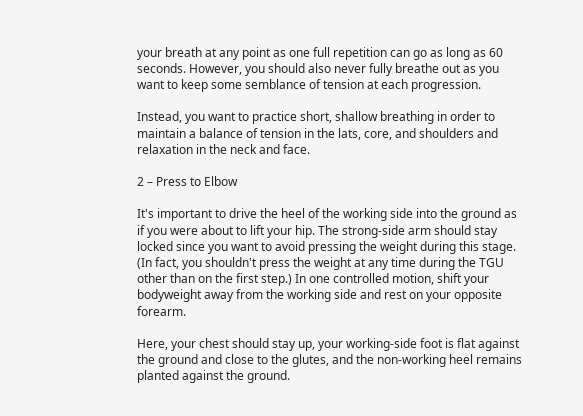your breath at any point as one full repetition can go as long as 60 seconds. However, you should also never fully breathe out as you want to keep some semblance of tension at each progression.

Instead, you want to practice short, shallow breathing in order to maintain a balance of tension in the lats, core, and shoulders and relaxation in the neck and face.

2 – Press to Elbow

It's important to drive the heel of the working side into the ground as if you were about to lift your hip. The strong-side arm should stay locked since you want to avoid pressing the weight during this stage. (In fact, you shouldn't press the weight at any time during the TGU other than on the first step.) In one controlled motion, shift your bodyweight away from the working side and rest on your opposite forearm.

Here, your chest should stay up, your working-side foot is flat against the ground and close to the glutes, and the non-working heel remains planted against the ground.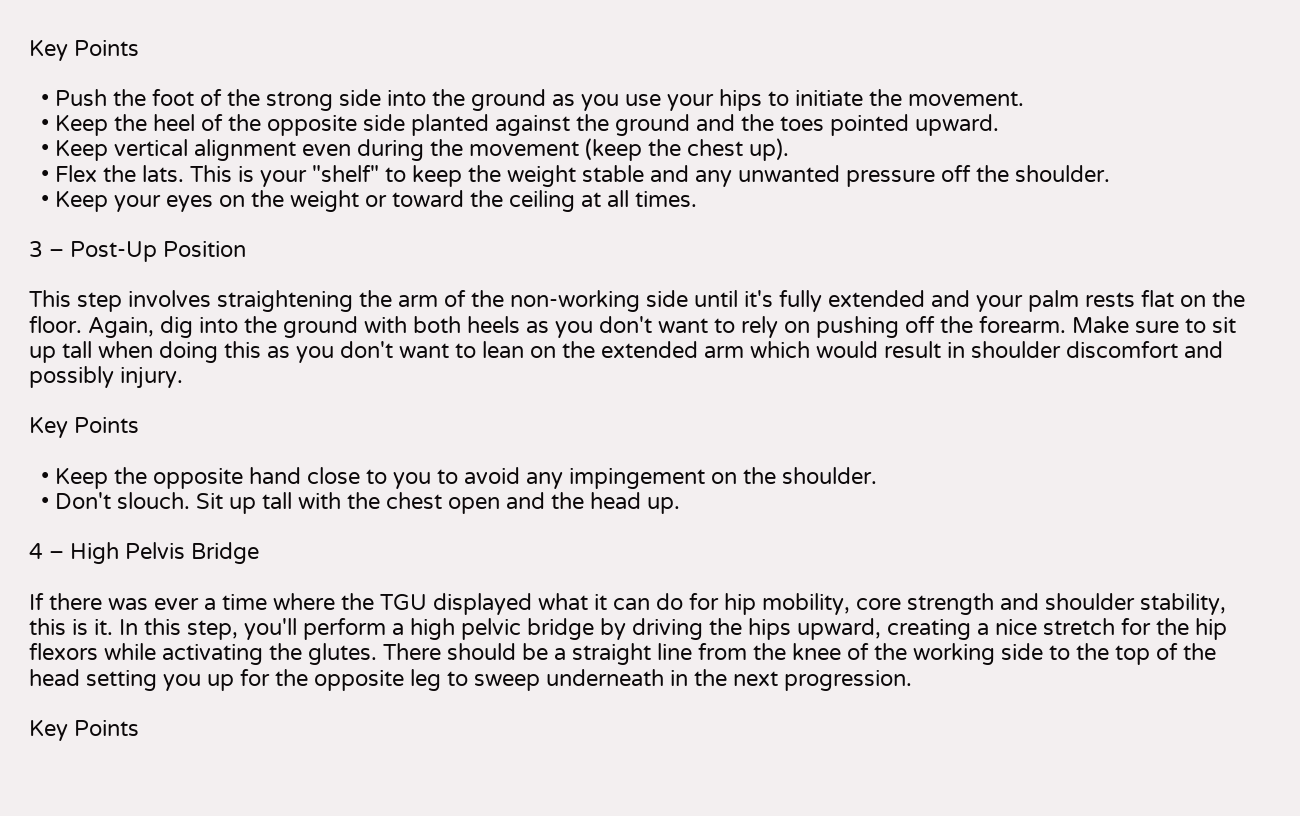Key Points

  • Push the foot of the strong side into the ground as you use your hips to initiate the movement.
  • Keep the heel of the opposite side planted against the ground and the toes pointed upward.
  • Keep vertical alignment even during the movement (keep the chest up).
  • Flex the lats. This is your "shelf" to keep the weight stable and any unwanted pressure off the shoulder.
  • Keep your eyes on the weight or toward the ceiling at all times.

3 – Post-Up Position

This step involves straightening the arm of the non-working side until it's fully extended and your palm rests flat on the floor. Again, dig into the ground with both heels as you don't want to rely on pushing off the forearm. Make sure to sit up tall when doing this as you don't want to lean on the extended arm which would result in shoulder discomfort and possibly injury.

Key Points

  • Keep the opposite hand close to you to avoid any impingement on the shoulder.
  • Don't slouch. Sit up tall with the chest open and the head up.

4 – High Pelvis Bridge

If there was ever a time where the TGU displayed what it can do for hip mobility, core strength and shoulder stability, this is it. In this step, you'll perform a high pelvic bridge by driving the hips upward, creating a nice stretch for the hip flexors while activating the glutes. There should be a straight line from the knee of the working side to the top of the head setting you up for the opposite leg to sweep underneath in the next progression.

Key Points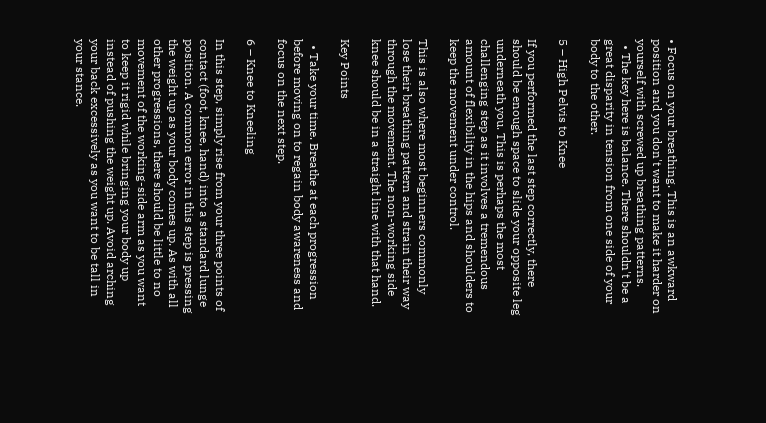• Focus on your breathing. This is an awkward position and you don't want to make it harder on yourself with screwed up breathing patterns.
  • The key here is balance. There shouldn't be a great disparity in tension from one side of your body to the other.

5 – High Pelvis to Knee

If you performed the last step correctly, there should be enough space to slide your opposite leg underneath you. This is perhaps the most challenging step as it involves a tremendous amount of flexibility in the hips and shoulders to keep the movement under control.

This is also where most beginners commonly lose their breathing pattern and strain their way through the movement. The non-working side knee should be in a straight line with that hand.

Key Points

  • Take your time. Breathe at each progression before moving on to regain body awareness and focus on the next step.

6 – Knee to Kneeling

In this step, simply rise from your three points of contact (foot, knee, hand) into a standard lunge position. A common error in this step is pressing the weight up as your body comes up. As with all other progressions, there should be little to no movement of the working-side arm as you want to keep it rigid while bringing your body up instead of pushing the weight up. Avoid arching your back excessively as you want to be tall in your stance.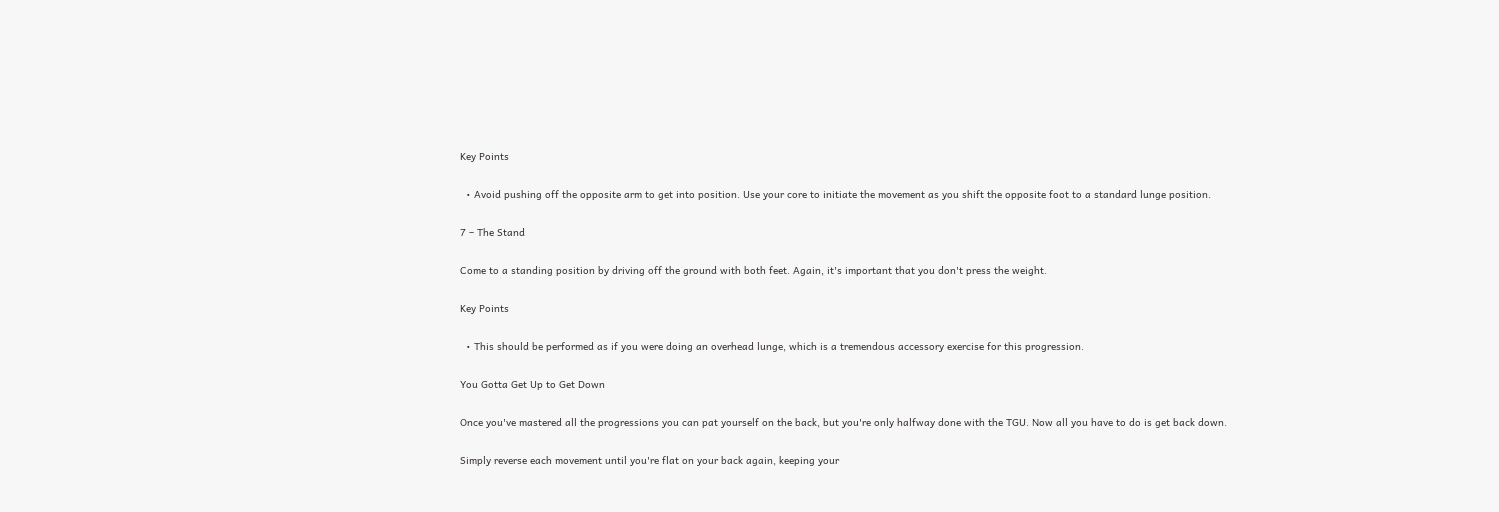Key Points

  • Avoid pushing off the opposite arm to get into position. Use your core to initiate the movement as you shift the opposite foot to a standard lunge position.

7 – The Stand

Come to a standing position by driving off the ground with both feet. Again, it's important that you don't press the weight.

Key Points

  • This should be performed as if you were doing an overhead lunge, which is a tremendous accessory exercise for this progression.

You Gotta Get Up to Get Down

Once you've mastered all the progressions you can pat yourself on the back, but you're only halfway done with the TGU. Now all you have to do is get back down.

Simply reverse each movement until you're flat on your back again, keeping your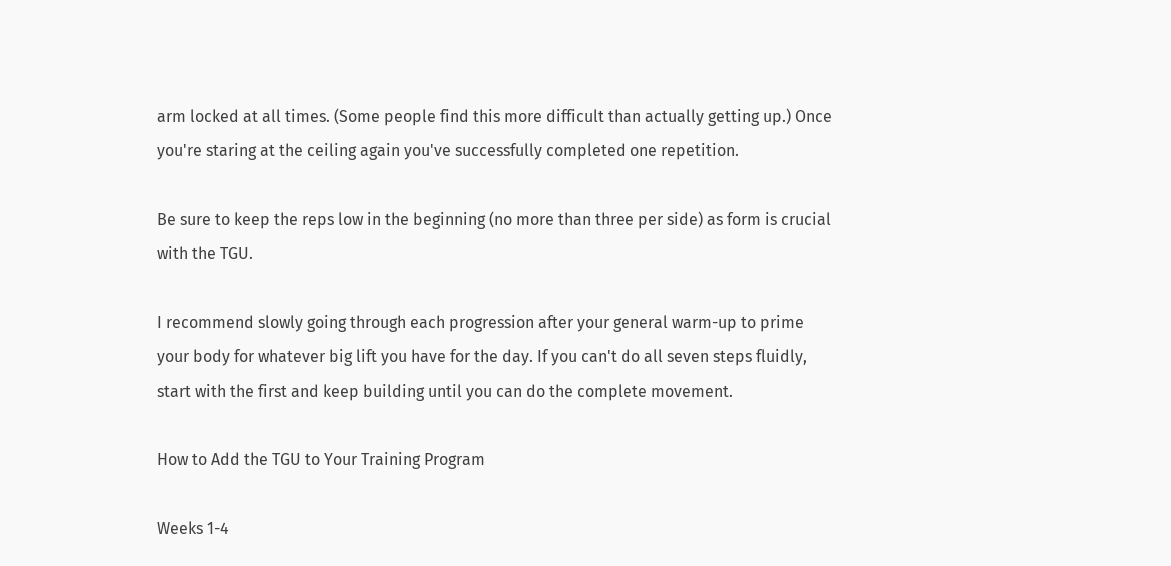arm locked at all times. (Some people find this more difficult than actually getting up.) Once you're staring at the ceiling again you've successfully completed one repetition.

Be sure to keep the reps low in the beginning (no more than three per side) as form is crucial with the TGU.

I recommend slowly going through each progression after your general warm-up to prime your body for whatever big lift you have for the day. If you can't do all seven steps fluidly, start with the first and keep building until you can do the complete movement.

How to Add the TGU to Your Training Program

Weeks 1-4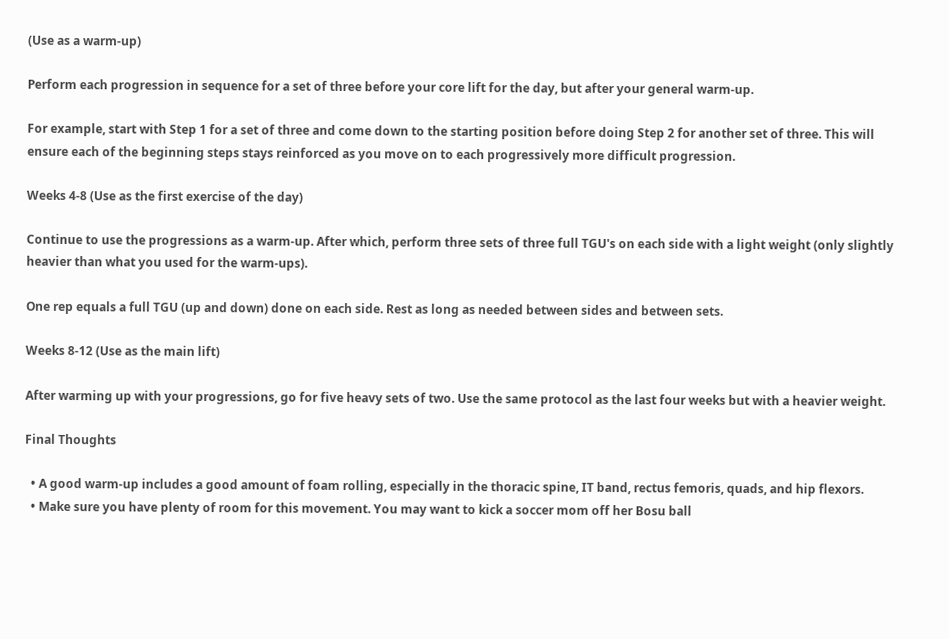(Use as a warm-up)

Perform each progression in sequence for a set of three before your core lift for the day, but after your general warm-up.

For example, start with Step 1 for a set of three and come down to the starting position before doing Step 2 for another set of three. This will ensure each of the beginning steps stays reinforced as you move on to each progressively more difficult progression.

Weeks 4-8 (Use as the first exercise of the day)

Continue to use the progressions as a warm-up. After which, perform three sets of three full TGU's on each side with a light weight (only slightly heavier than what you used for the warm-ups).

One rep equals a full TGU (up and down) done on each side. Rest as long as needed between sides and between sets.

Weeks 8-12 (Use as the main lift)

After warming up with your progressions, go for five heavy sets of two. Use the same protocol as the last four weeks but with a heavier weight.

Final Thoughts

  • A good warm-up includes a good amount of foam rolling, especially in the thoracic spine, IT band, rectus femoris, quads, and hip flexors.
  • Make sure you have plenty of room for this movement. You may want to kick a soccer mom off her Bosu ball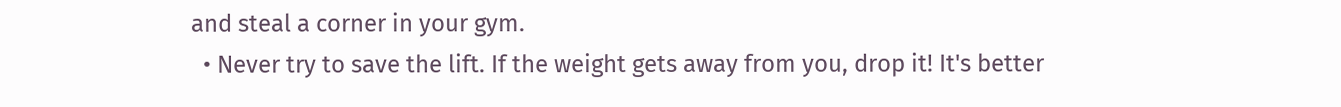and steal a corner in your gym.
  • Never try to save the lift. If the weight gets away from you, drop it! It's better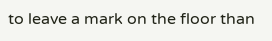to leave a mark on the floor than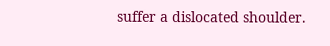suffer a dislocated shoulder.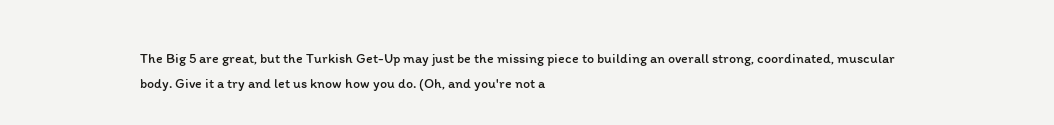The Big 5 are great, but the Turkish Get-Up may just be the missing piece to building an overall strong, coordinated, muscular body. Give it a try and let us know how you do. (Oh, and you're not a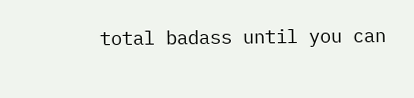total badass until you can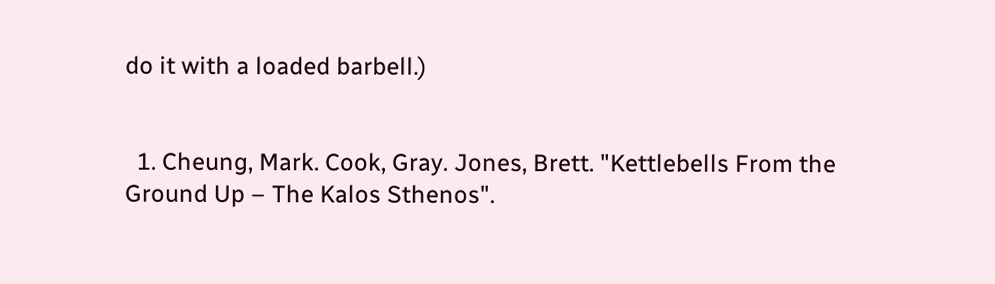do it with a loaded barbell.)


  1. Cheung, Mark. Cook, Gray. Jones, Brett. "Kettlebells From the Ground Up – The Kalos Sthenos".